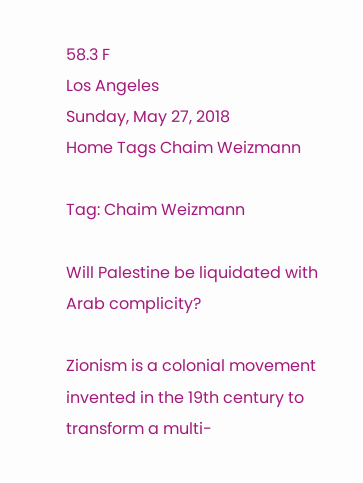58.3 F
Los Angeles
Sunday, May 27, 2018
Home Tags Chaim Weizmann

Tag: Chaim Weizmann

Will Palestine be liquidated with Arab complicity?

Zionism is a colonial movement invented in the 19th century to transform a multi-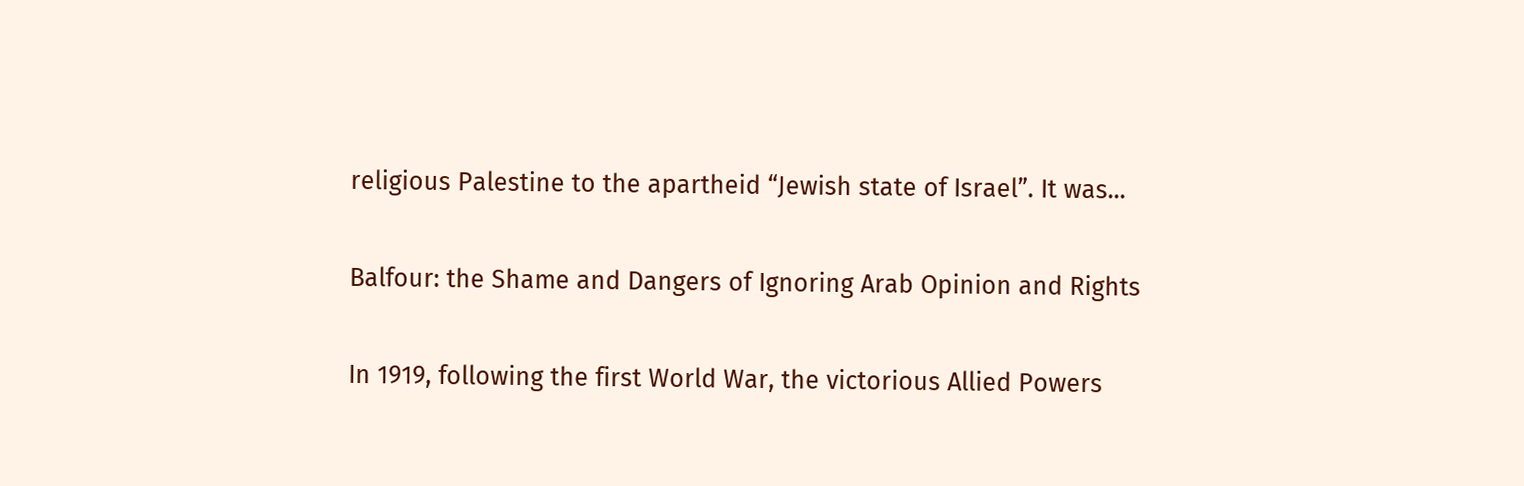religious Palestine to the apartheid “Jewish state of Israel”. It was...

Balfour: the Shame and Dangers of Ignoring Arab Opinion and Rights

In 1919, following the first World War, the victorious Allied Powers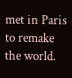met in Paris to remake the world.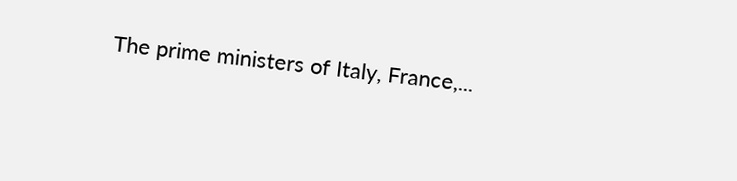The prime ministers of Italy, France,...